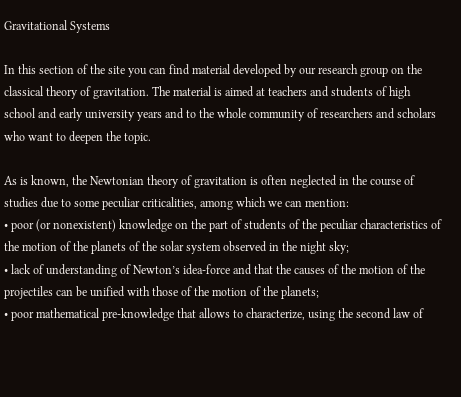Gravitational Systems

In this section of the site you can find material developed by our research group on the classical theory of gravitation. The material is aimed at teachers and students of high school and early university years and to the whole community of researchers and scholars who want to deepen the topic.

As is known, the Newtonian theory of gravitation is often neglected in the course of studies due to some peculiar criticalities, among which we can mention:
• poor (or nonexistent) knowledge on the part of students of the peculiar characteristics of the motion of the planets of the solar system observed in the night sky;
• lack of understanding of Newton’s idea-force and that the causes of the motion of the projectiles can be unified with those of the motion of the planets;
• poor mathematical pre-knowledge that allows to characterize, using the second law of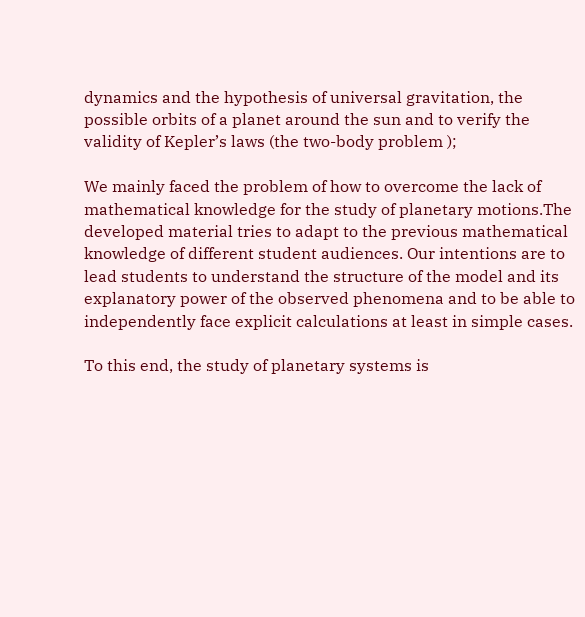dynamics and the hypothesis of universal gravitation, the possible orbits of a planet around the sun and to verify the validity of Kepler’s laws (the two-body problem );

We mainly faced the problem of how to overcome the lack of mathematical knowledge for the study of planetary motions.The developed material tries to adapt to the previous mathematical knowledge of different student audiences. Our intentions are to lead students to understand the structure of the model and its explanatory power of the observed phenomena and to be able to independently face explicit calculations at least in simple cases.

To this end, the study of planetary systems is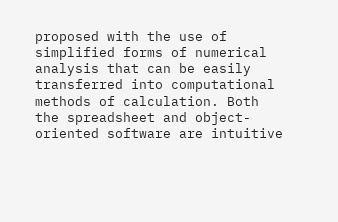proposed with the use of simplified forms of numerical analysis that can be easily transferred into computational methods of calculation. Both the spreadsheet and object-oriented software are intuitive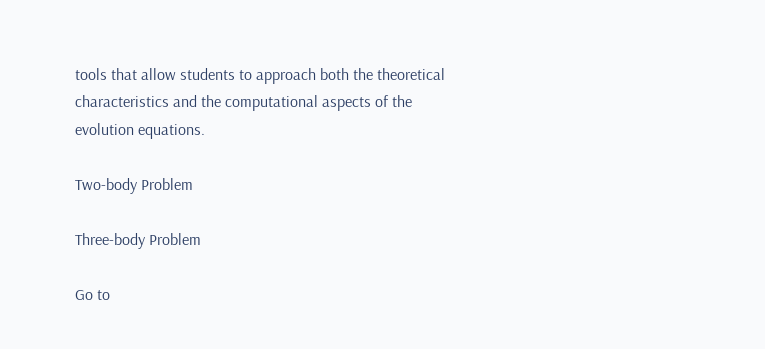tools that allow students to approach both the theoretical characteristics and the computational aspects of the evolution equations.

Two-body Problem

Three-body Problem

Go to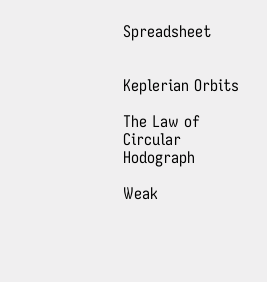Spreadsheet


Keplerian Orbits

The Law of Circular Hodograph

Weak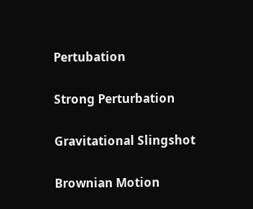Pertubation

Strong Perturbation

Gravitational Slingshot

Brownian Motion